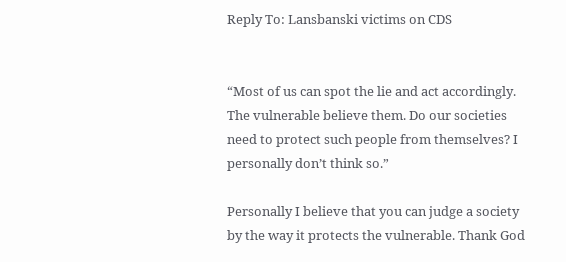Reply To: Lansbanski victims on CDS


“Most of us can spot the lie and act accordingly. The vulnerable believe them. Do our societies need to protect such people from themselves? I personally don’t think so.”

Personally I believe that you can judge a society by the way it protects the vulnerable. Thank God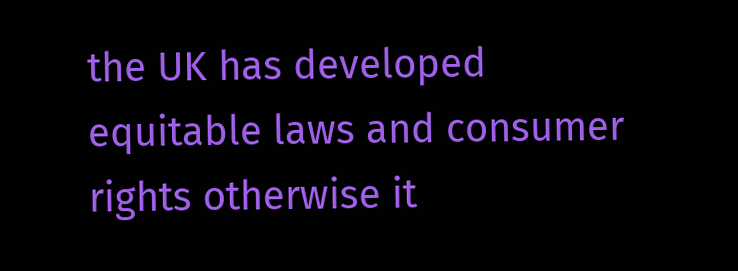the UK has developed equitable laws and consumer rights otherwise it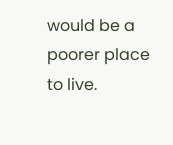would be a poorer place to live.